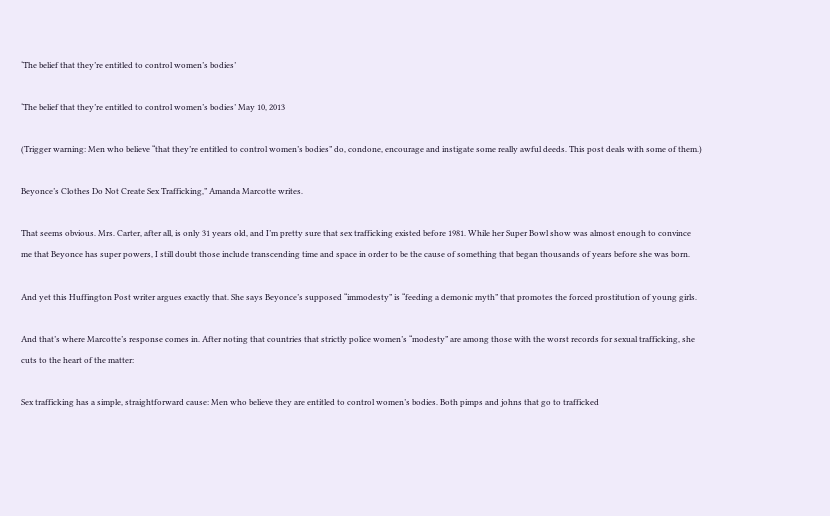‘The belief that they’re entitled to control women’s bodies’

‘The belief that they’re entitled to control women’s bodies’ May 10, 2013

(Trigger warning: Men who believe “that they’re entitled to control women’s bodies” do, condone, encourage and instigate some really awful deeds. This post deals with some of them.)

Beyonce’s Clothes Do Not Create Sex Trafficking,” Amanda Marcotte writes.

That seems obvious. Mrs. Carter, after all, is only 31 years old, and I’m pretty sure that sex trafficking existed before 1981. While her Super Bowl show was almost enough to convince me that Beyonce has super powers, I still doubt those include transcending time and space in order to be the cause of something that began thousands of years before she was born.

And yet this Huffington Post writer argues exactly that. She says Beyonce’s supposed “immodesty” is “feeding a demonic myth” that promotes the forced prostitution of young girls.

And that’s where Marcotte’s response comes in. After noting that countries that strictly police women’s “modesty” are among those with the worst records for sexual trafficking, she cuts to the heart of the matter:

Sex trafficking has a simple, straightforward cause: Men who believe they are entitled to control women’s bodies. Both pimps and johns that go to trafficked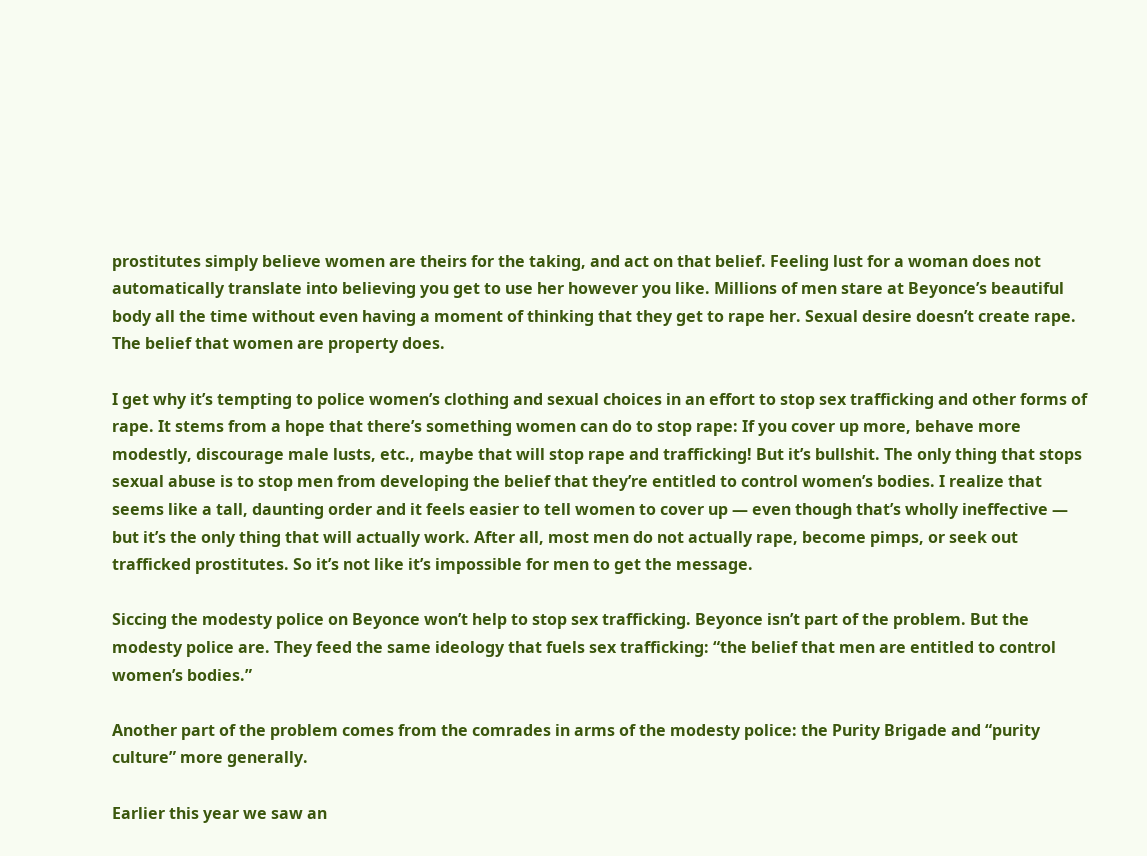prostitutes simply believe women are theirs for the taking, and act on that belief. Feeling lust for a woman does not automatically translate into believing you get to use her however you like. Millions of men stare at Beyonce’s beautiful body all the time without even having a moment of thinking that they get to rape her. Sexual desire doesn’t create rape. The belief that women are property does.

I get why it’s tempting to police women’s clothing and sexual choices in an effort to stop sex trafficking and other forms of rape. It stems from a hope that there’s something women can do to stop rape: If you cover up more, behave more modestly, discourage male lusts, etc., maybe that will stop rape and trafficking! But it’s bullshit. The only thing that stops sexual abuse is to stop men from developing the belief that they’re entitled to control women’s bodies. I realize that seems like a tall, daunting order and it feels easier to tell women to cover up — even though that’s wholly ineffective — but it’s the only thing that will actually work. After all, most men do not actually rape, become pimps, or seek out trafficked prostitutes. So it’s not like it’s impossible for men to get the message.

Siccing the modesty police on Beyonce won’t help to stop sex trafficking. Beyonce isn’t part of the problem. But the modesty police are. They feed the same ideology that fuels sex trafficking: “the belief that men are entitled to control women’s bodies.”

Another part of the problem comes from the comrades in arms of the modesty police: the Purity Brigade and “purity culture” more generally.

Earlier this year we saw an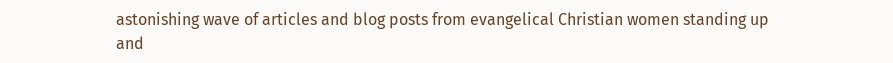astonishing wave of articles and blog posts from evangelical Christian women standing up and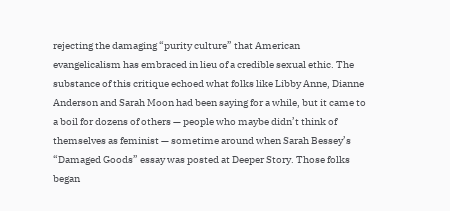rejecting the damaging “purity culture” that American evangelicalism has embraced in lieu of a credible sexual ethic. The substance of this critique echoed what folks like Libby Anne, Dianne Anderson and Sarah Moon had been saying for a while, but it came to a boil for dozens of others — people who maybe didn’t think of themselves as feminist — sometime around when Sarah Bessey’s “Damaged Goods” essay was posted at Deeper Story. Those folks began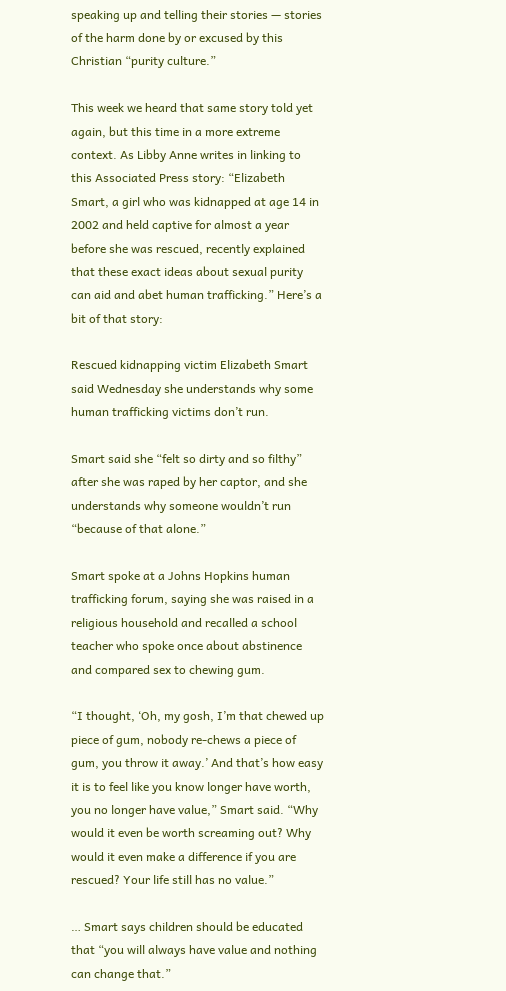speaking up and telling their stories — stories of the harm done by or excused by this Christian “purity culture.”

This week we heard that same story told yet again, but this time in a more extreme context. As Libby Anne writes in linking to this Associated Press story: “Elizabeth Smart, a girl who was kidnapped at age 14 in 2002 and held captive for almost a year before she was rescued, recently explained that these exact ideas about sexual purity can aid and abet human trafficking.” Here’s a bit of that story:

Rescued kidnapping victim Elizabeth Smart said Wednesday she understands why some human trafficking victims don’t run.

Smart said she “felt so dirty and so filthy” after she was raped by her captor, and she understands why someone wouldn’t run “because of that alone.”

Smart spoke at a Johns Hopkins human trafficking forum, saying she was raised in a religious household and recalled a school teacher who spoke once about abstinence and compared sex to chewing gum.

“I thought, ‘Oh, my gosh, I’m that chewed up piece of gum, nobody re-chews a piece of gum, you throw it away.’ And that’s how easy it is to feel like you know longer have worth, you no longer have value,” Smart said. “Why would it even be worth screaming out? Why would it even make a difference if you are rescued? Your life still has no value.”

… Smart says children should be educated that “you will always have value and nothing can change that.”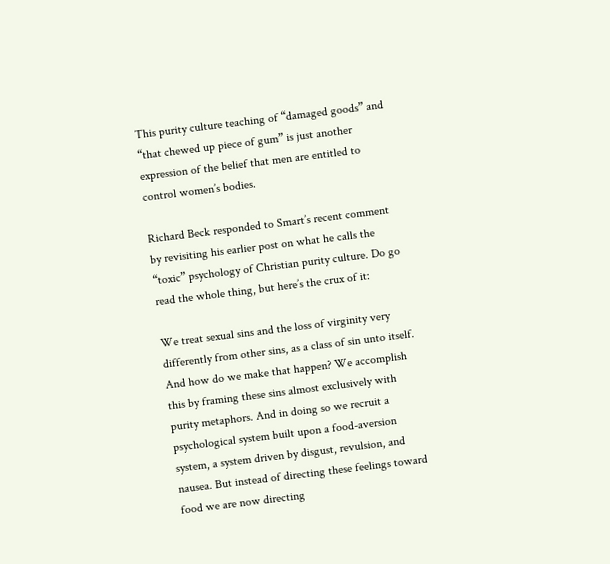This purity culture teaching of “damaged goods” and “that chewed up piece of gum” is just another expression of the belief that men are entitled to control women’s bodies.

Richard Beck responded to Smart’s recent comment by revisiting his earlier post on what he calls the “toxic” psychology of Christian purity culture. Do go read the whole thing, but here’s the crux of it:

We treat sexual sins and the loss of virginity very differently from other sins, as a class of sin unto itself. And how do we make that happen? We accomplish this by framing these sins almost exclusively with purity metaphors. And in doing so we recruit a psychological system built upon a food-aversion system, a system driven by disgust, revulsion, and nausea. But instead of directing these feelings toward food we are now directing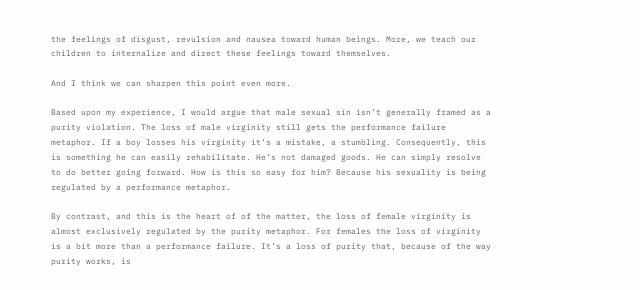the feelings of disgust, revulsion and nausea toward human beings. More, we teach our children to internalize and direct these feelings toward themselves.

And I think we can sharpen this point even more.

Based upon my experience, I would argue that male sexual sin isn’t generally framed as a purity violation. The loss of male virginity still gets the performance failure metaphor. If a boy losses his virginity it’s a mistake, a stumbling. Consequently, this is something he can easily rehabilitate. He’s not damaged goods. He can simply resolve to do better going forward. How is this so easy for him? Because his sexuality is being regulated by a performance metaphor.

By contrast, and this is the heart of of the matter, the loss of female virginity is almost exclusively regulated by the purity metaphor. For females the loss of virginity is a bit more than a performance failure. It’s a loss of purity that, because of the way purity works, is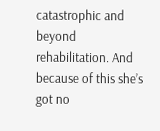catastrophic and beyond rehabilitation. And because of this she’s got no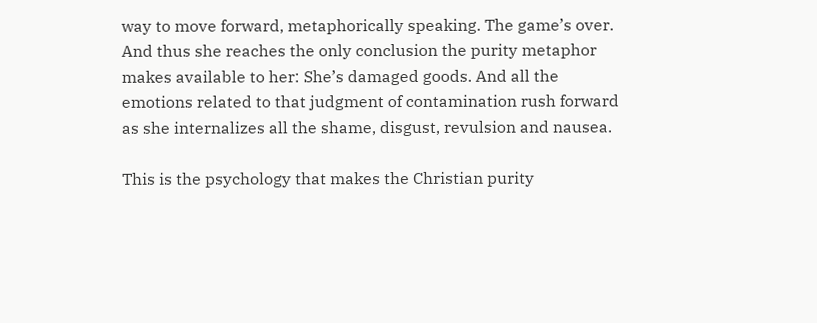way to move forward, metaphorically speaking. The game’s over. And thus she reaches the only conclusion the purity metaphor makes available to her: She’s damaged goods. And all the emotions related to that judgment of contamination rush forward as she internalizes all the shame, disgust, revulsion and nausea.

This is the psychology that makes the Christian purity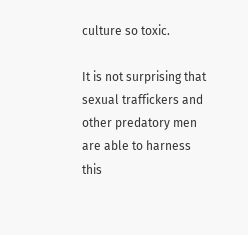culture so toxic.

It is not surprising that sexual traffickers and other predatory men are able to harness this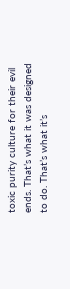toxic purity culture for their evil ends. That’s what it was designed to do. That’s what it’s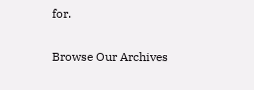for.

Browse Our Archives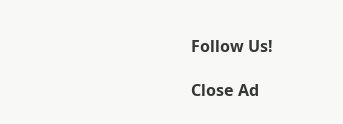Follow Us!

Close Ad